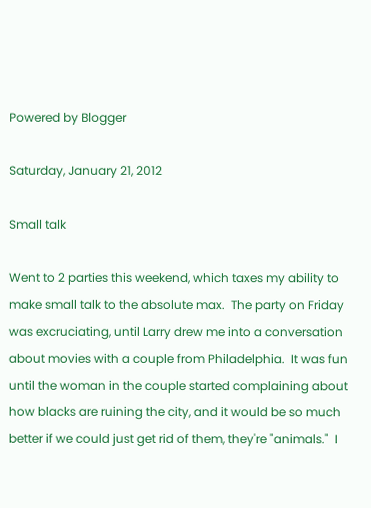Powered by Blogger

Saturday, January 21, 2012

Small talk

Went to 2 parties this weekend, which taxes my ability to make small talk to the absolute max.  The party on Friday was excruciating, until Larry drew me into a conversation about movies with a couple from Philadelphia.  It was fun until the woman in the couple started complaining about how blacks are ruining the city, and it would be so much better if we could just get rid of them, they're "animals."  I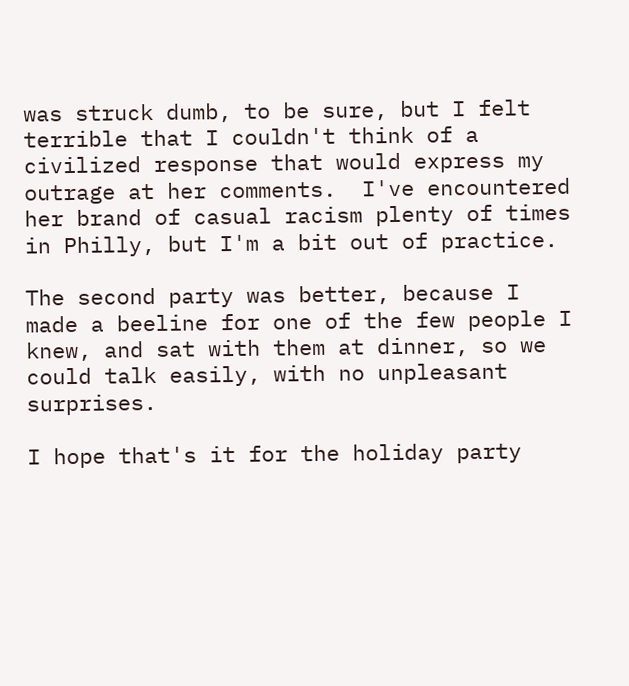was struck dumb, to be sure, but I felt terrible that I couldn't think of a civilized response that would express my outrage at her comments.  I've encountered her brand of casual racism plenty of times in Philly, but I'm a bit out of practice.

The second party was better, because I made a beeline for one of the few people I knew, and sat with them at dinner, so we could talk easily, with no unpleasant surprises.

I hope that's it for the holiday party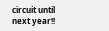circuit until next year!!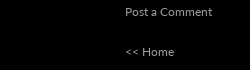Post a Comment

<< Home